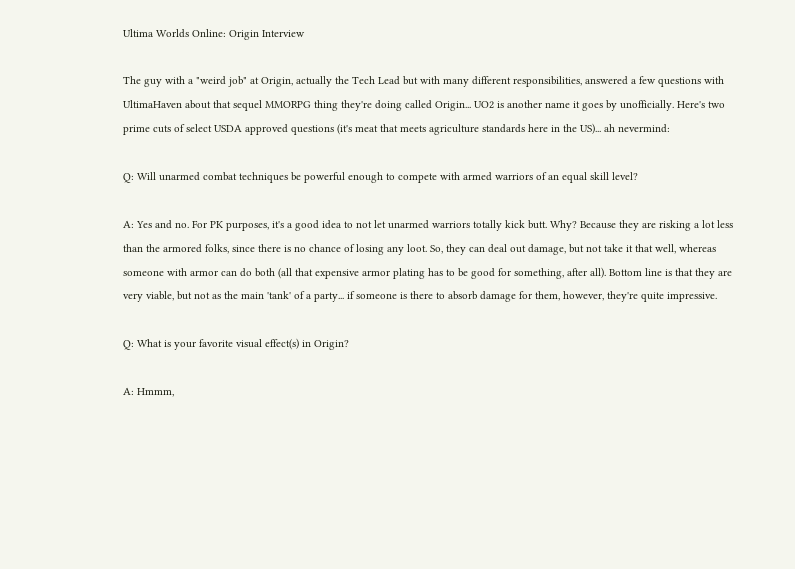Ultima Worlds Online: Origin Interview

The guy with a "weird job" at Origin, actually the Tech Lead but with many different responsibilities, answered a few questions with UltimaHaven about that sequel MMORPG thing they're doing called Origin... UO2 is another name it goes by unofficially. Here's two prime cuts of select USDA approved questions (it's meat that meets agriculture standards here in the US)... ah nevermind:

Q: Will unarmed combat techniques be powerful enough to compete with armed warriors of an equal skill level?

A: Yes and no. For PK purposes, it's a good idea to not let unarmed warriors totally kick butt. Why? Because they are risking a lot less than the armored folks, since there is no chance of losing any loot. So, they can deal out damage, but not take it that well, whereas someone with armor can do both (all that expensive armor plating has to be good for something, after all). Bottom line is that they are very viable, but not as the main 'tank' of a party... if someone is there to absorb damage for them, however, they're quite impressive.

Q: What is your favorite visual effect(s) in Origin?

A: Hmmm,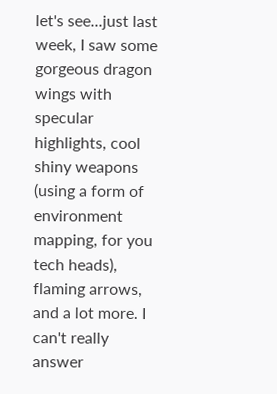let's see...just last week, I saw some gorgeous dragon wings with specular highlights, cool shiny weapons (using a form of environment mapping, for you tech heads), flaming arrows, and a lot more. I can't really answer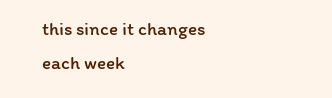this since it changes each week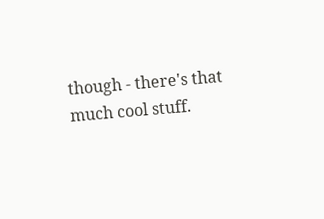though - there's that much cool stuff.